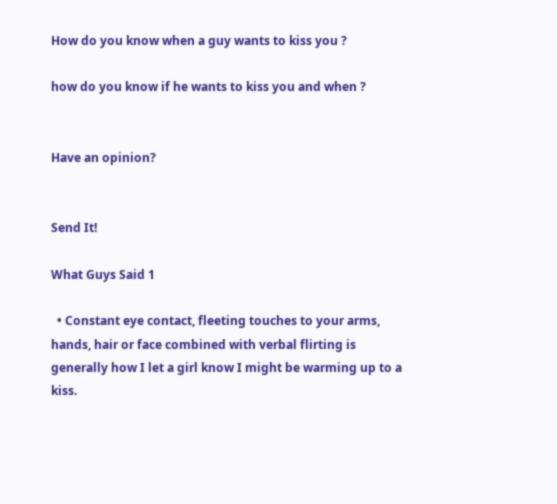How do you know when a guy wants to kiss you ?

how do you know if he wants to kiss you and when ?


Have an opinion?


Send It!

What Guys Said 1

  • Constant eye contact, fleeting touches to your arms, hands, hair or face combined with verbal flirting is generally how I let a girl know I might be warming up to a kiss.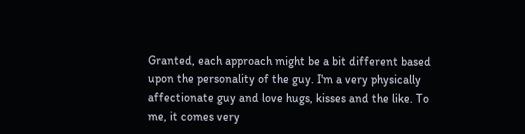Granted, each approach might be a bit different based upon the personality of the guy. I'm a very physically affectionate guy and love hugs, kisses and the like. To me, it comes very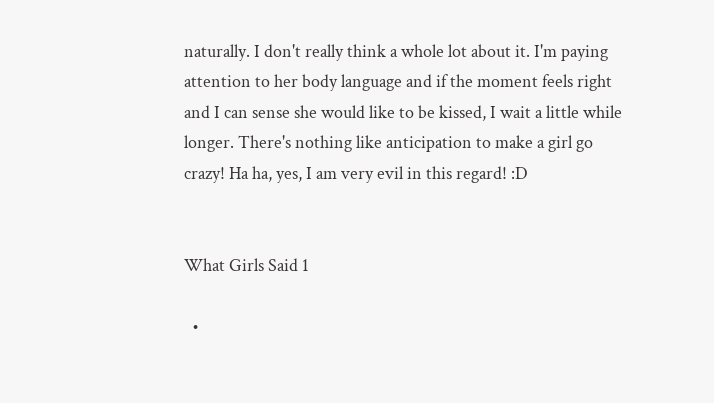naturally. I don't really think a whole lot about it. I'm paying attention to her body language and if the moment feels right and I can sense she would like to be kissed, I wait a little while longer. There's nothing like anticipation to make a girl go crazy! Ha ha, yes, I am very evil in this regard! :D


What Girls Said 1

  •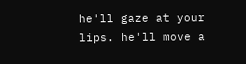he'll gaze at your lips. he'll move a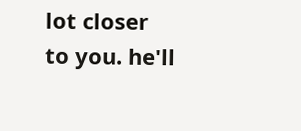lot closer to you. he'll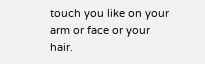touch you like on your arm or face or your hair.